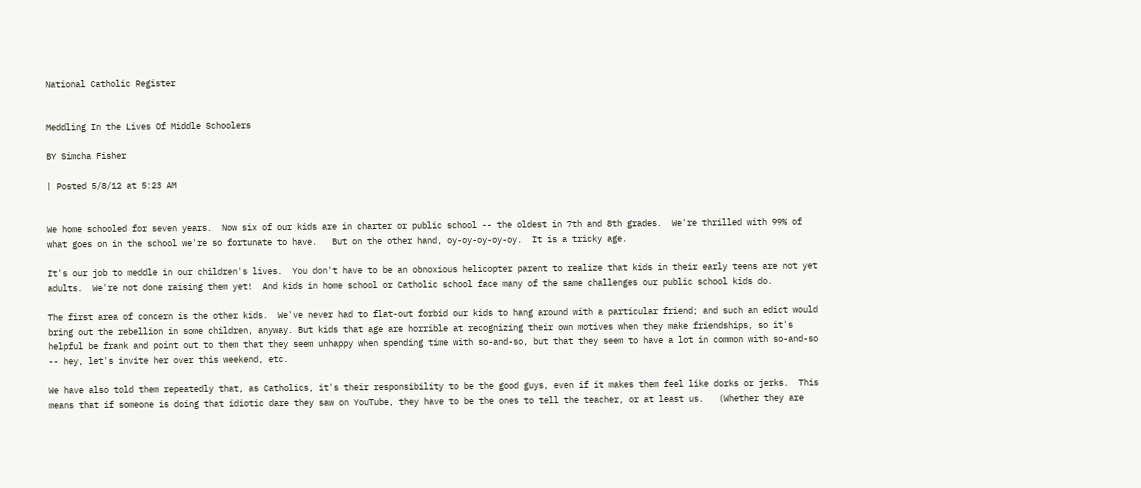National Catholic Register


Meddling In the Lives Of Middle Schoolers

BY Simcha Fisher

| Posted 5/8/12 at 5:23 AM


We home schooled for seven years.  Now six of our kids are in charter or public school -- the oldest in 7th and 8th grades.  We're thrilled with 99% of what goes on in the school we're so fortunate to have.   But on the other hand, oy-oy-oy-oy-oy.  It is a tricky age.

It's our job to meddle in our children's lives.  You don't have to be an obnoxious helicopter parent to realize that kids in their early teens are not yet adults.  We're not done raising them yet!  And kids in home school or Catholic school face many of the same challenges our public school kids do.

The first area of concern is the other kids.  We've never had to flat-out forbid our kids to hang around with a particular friend; and such an edict would bring out the rebellion in some children, anyway. But kids that age are horrible at recognizing their own motives when they make friendships, so it's helpful be frank and point out to them that they seem unhappy when spending time with so-and-so, but that they seem to have a lot in common with so-and-so -- hey, let's invite her over this weekend, etc.

We have also told them repeatedly that, as Catholics, it's their responsibility to be the good guys, even if it makes them feel like dorks or jerks.  This means that if someone is doing that idiotic dare they saw on YouTube, they have to be the ones to tell the teacher, or at least us.   (Whether they are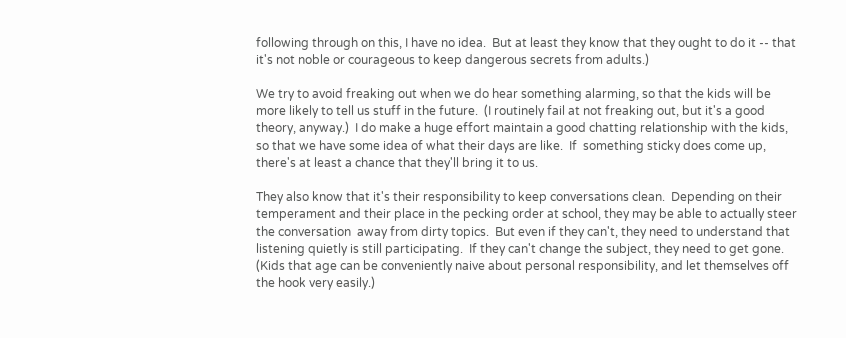following through on this, I have no idea.  But at least they know that they ought to do it -- that it's not noble or courageous to keep dangerous secrets from adults.)

We try to avoid freaking out when we do hear something alarming, so that the kids will be more likely to tell us stuff in the future.  (I routinely fail at not freaking out, but it's a good theory, anyway.)  I do make a huge effort maintain a good chatting relationship with the kids, so that we have some idea of what their days are like.  If  something sticky does come up, there's at least a chance that they'll bring it to us.

They also know that it's their responsibility to keep conversations clean.  Depending on their temperament and their place in the pecking order at school, they may be able to actually steer the conversation  away from dirty topics.  But even if they can't, they need to understand that listening quietly is still participating.  If they can't change the subject, they need to get gone.  (Kids that age can be conveniently naive about personal responsibility, and let themselves off the hook very easily.)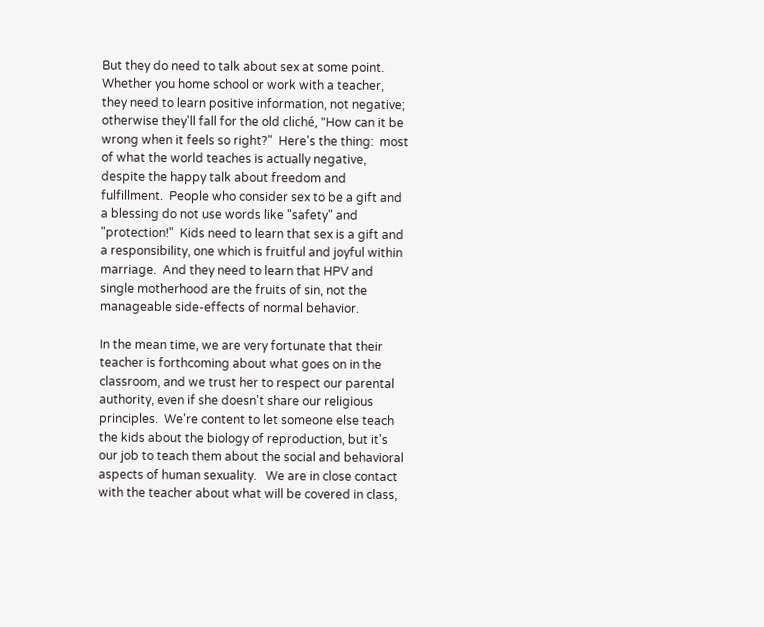But they do need to talk about sex at some point.  Whether you home school or work with a teacher, they need to learn positive information, not negative; otherwise they'll fall for the old cliché, "How can it be wrong when it feels so right?"  Here's the thing:  most of what the world teaches is actually negative, despite the happy talk about freedom and fulfillment.  People who consider sex to be a gift and a blessing do not use words like "safety" and "protection!"  Kids need to learn that sex is a gift and a responsibility, one which is fruitful and joyful within marriage.  And they need to learn that HPV and single motherhood are the fruits of sin, not the manageable side-effects of normal behavior.

In the mean time, we are very fortunate that their teacher is forthcoming about what goes on in the classroom, and we trust her to respect our parental authority, even if she doesn't share our religious principles.  We're content to let someone else teach the kids about the biology of reproduction, but it's our job to teach them about the social and behavioral aspects of human sexuality.   We are in close contact with the teacher about what will be covered in class,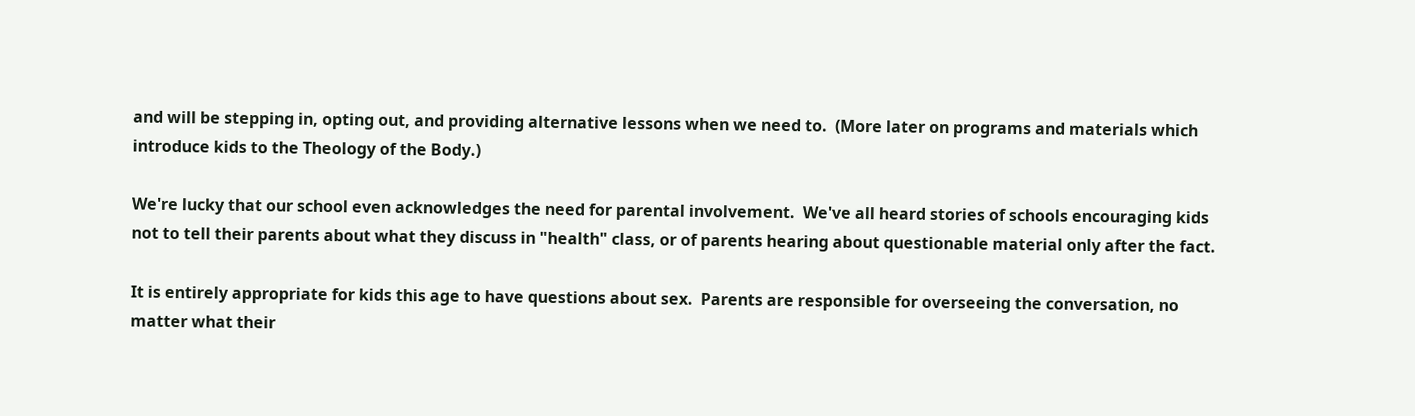and will be stepping in, opting out, and providing alternative lessons when we need to.  (More later on programs and materials which introduce kids to the Theology of the Body.)

We're lucky that our school even acknowledges the need for parental involvement.  We've all heard stories of schools encouraging kids not to tell their parents about what they discuss in "health" class, or of parents hearing about questionable material only after the fact.

It is entirely appropriate for kids this age to have questions about sex.  Parents are responsible for overseeing the conversation, no matter what their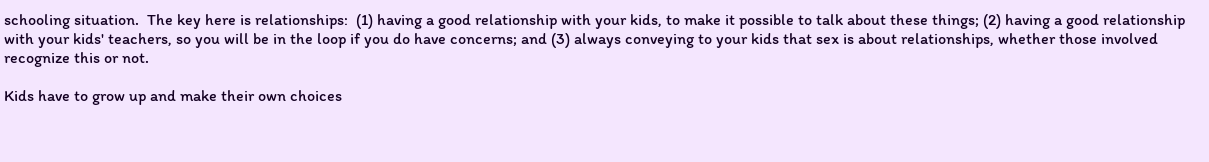schooling situation.  The key here is relationships:  (1) having a good relationship with your kids, to make it possible to talk about these things; (2) having a good relationship with your kids' teachers, so you will be in the loop if you do have concerns; and (3) always conveying to your kids that sex is about relationships, whether those involved recognize this or not.

Kids have to grow up and make their own choices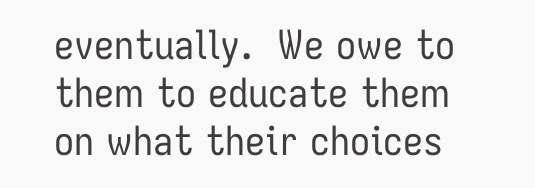eventually.  We owe to them to educate them on what their choices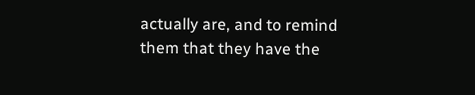actually are, and to remind them that they have the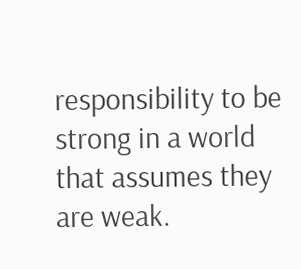responsibility to be strong in a world that assumes they are weak.